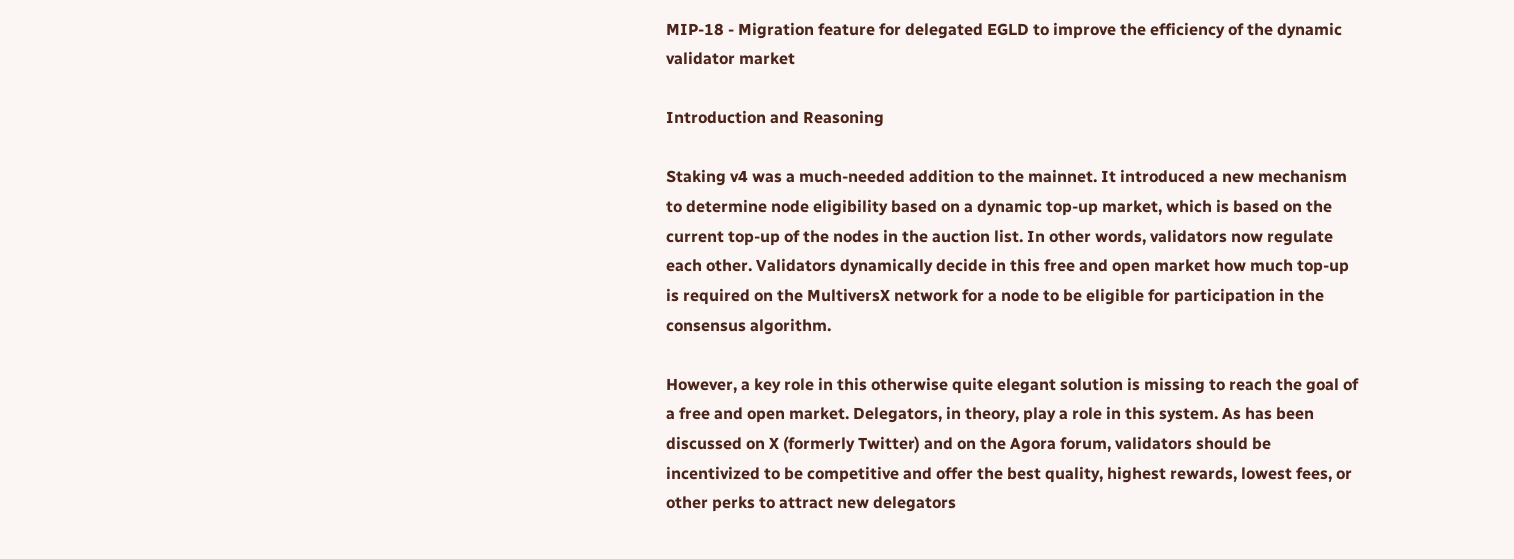MIP-18 - Migration feature for delegated EGLD to improve the efficiency of the dynamic validator market

Introduction and Reasoning

Staking v4 was a much-needed addition to the mainnet. It introduced a new mechanism to determine node eligibility based on a dynamic top-up market, which is based on the current top-up of the nodes in the auction list. In other words, validators now regulate each other. Validators dynamically decide in this free and open market how much top-up is required on the MultiversX network for a node to be eligible for participation in the consensus algorithm.

However, a key role in this otherwise quite elegant solution is missing to reach the goal of a free and open market. Delegators, in theory, play a role in this system. As has been discussed on X (formerly Twitter) and on the Agora forum, validators should be incentivized to be competitive and offer the best quality, highest rewards, lowest fees, or other perks to attract new delegators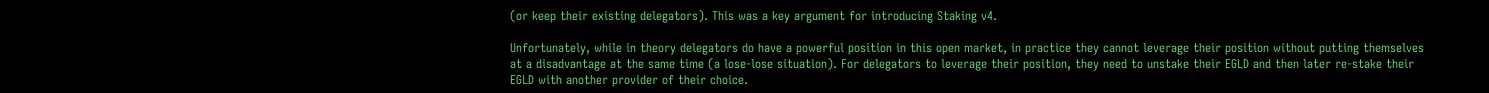(or keep their existing delegators). This was a key argument for introducing Staking v4.

Unfortunately, while in theory delegators do have a powerful position in this open market, in practice they cannot leverage their position without putting themselves at a disadvantage at the same time (a lose-lose situation). For delegators to leverage their position, they need to unstake their EGLD and then later re-stake their EGLD with another provider of their choice.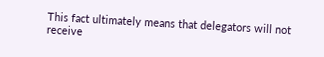This fact ultimately means that delegators will not receive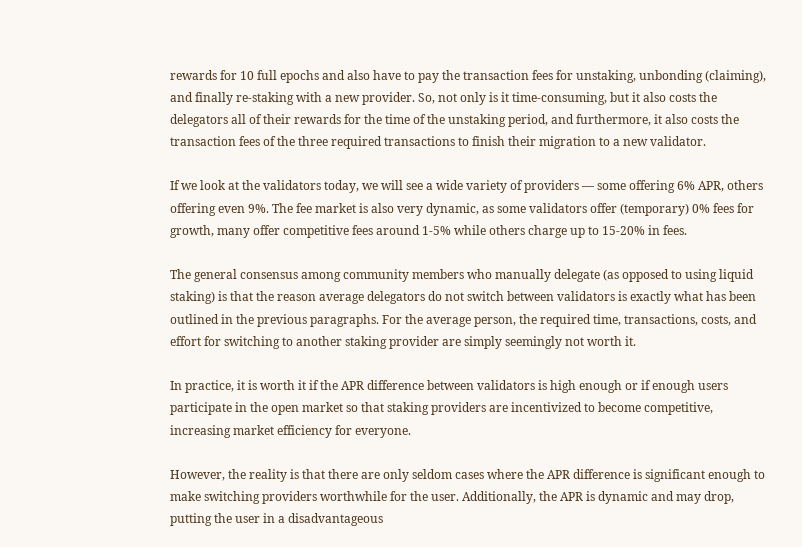rewards for 10 full epochs and also have to pay the transaction fees for unstaking, unbonding (claiming), and finally re-staking with a new provider. So, not only is it time-consuming, but it also costs the delegators all of their rewards for the time of the unstaking period, and furthermore, it also costs the transaction fees of the three required transactions to finish their migration to a new validator.

If we look at the validators today, we will see a wide variety of providers — some offering 6% APR, others offering even 9%. The fee market is also very dynamic, as some validators offer (temporary) 0% fees for growth, many offer competitive fees around 1-5% while others charge up to 15-20% in fees.

The general consensus among community members who manually delegate (as opposed to using liquid staking) is that the reason average delegators do not switch between validators is exactly what has been outlined in the previous paragraphs. For the average person, the required time, transactions, costs, and effort for switching to another staking provider are simply seemingly not worth it.

In practice, it is worth it if the APR difference between validators is high enough or if enough users participate in the open market so that staking providers are incentivized to become competitive, increasing market efficiency for everyone.

However, the reality is that there are only seldom cases where the APR difference is significant enough to make switching providers worthwhile for the user. Additionally, the APR is dynamic and may drop, putting the user in a disadvantageous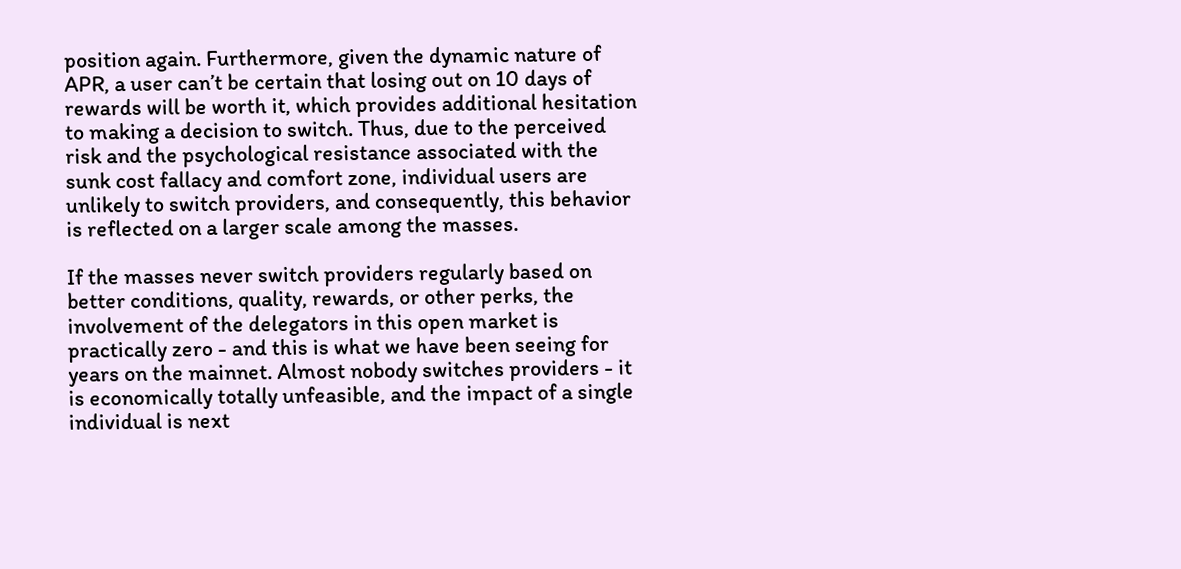position again. Furthermore, given the dynamic nature of APR, a user can’t be certain that losing out on 10 days of rewards will be worth it, which provides additional hesitation to making a decision to switch. Thus, due to the perceived risk and the psychological resistance associated with the sunk cost fallacy and comfort zone, individual users are unlikely to switch providers, and consequently, this behavior is reflected on a larger scale among the masses.

If the masses never switch providers regularly based on better conditions, quality, rewards, or other perks, the involvement of the delegators in this open market is practically zero - and this is what we have been seeing for years on the mainnet. Almost nobody switches providers - it is economically totally unfeasible, and the impact of a single individual is next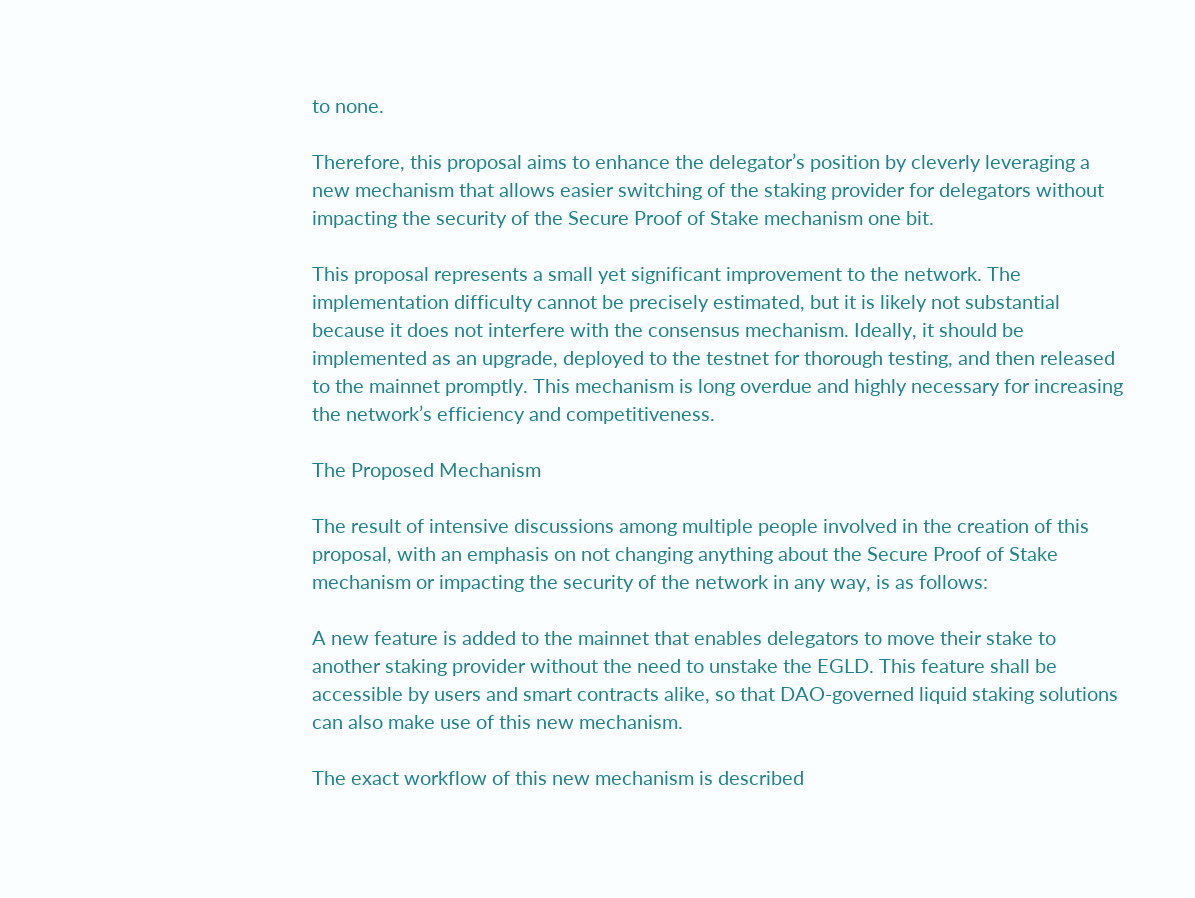to none.

Therefore, this proposal aims to enhance the delegator’s position by cleverly leveraging a new mechanism that allows easier switching of the staking provider for delegators without impacting the security of the Secure Proof of Stake mechanism one bit.

This proposal represents a small yet significant improvement to the network. The implementation difficulty cannot be precisely estimated, but it is likely not substantial because it does not interfere with the consensus mechanism. Ideally, it should be implemented as an upgrade, deployed to the testnet for thorough testing, and then released to the mainnet promptly. This mechanism is long overdue and highly necessary for increasing the network’s efficiency and competitiveness.

The Proposed Mechanism

The result of intensive discussions among multiple people involved in the creation of this proposal, with an emphasis on not changing anything about the Secure Proof of Stake mechanism or impacting the security of the network in any way, is as follows:

A new feature is added to the mainnet that enables delegators to move their stake to another staking provider without the need to unstake the EGLD. This feature shall be accessible by users and smart contracts alike, so that DAO-governed liquid staking solutions can also make use of this new mechanism.

The exact workflow of this new mechanism is described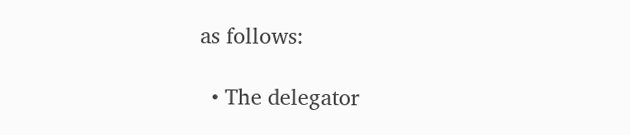as follows:

  • The delegator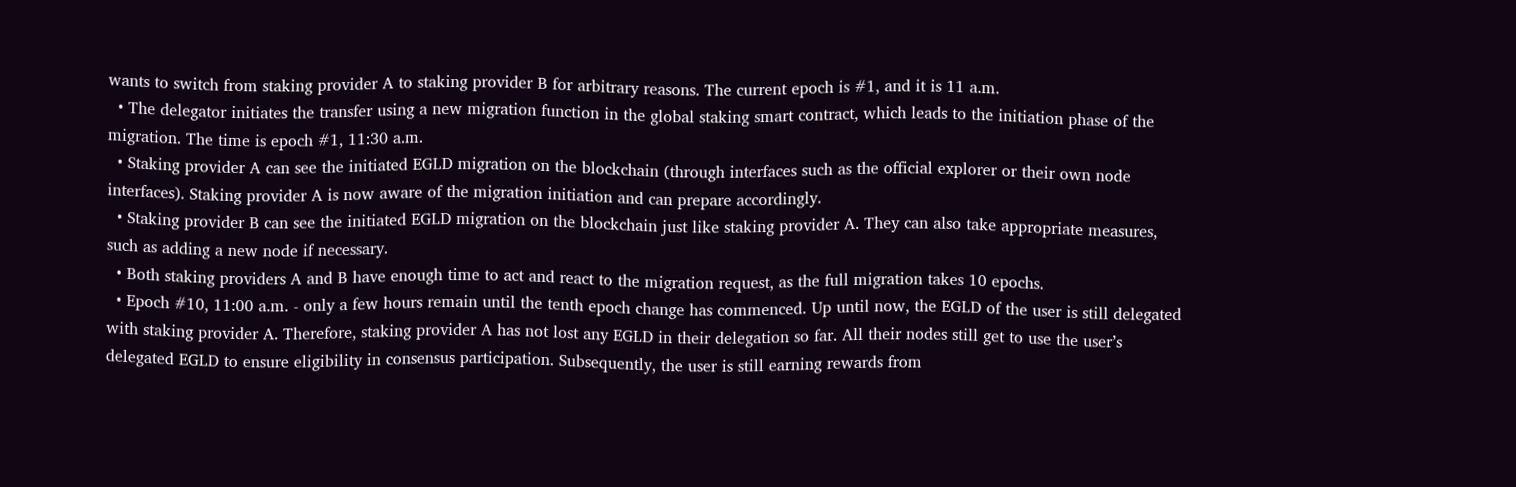wants to switch from staking provider A to staking provider B for arbitrary reasons. The current epoch is #1, and it is 11 a.m.
  • The delegator initiates the transfer using a new migration function in the global staking smart contract, which leads to the initiation phase of the migration. The time is epoch #1, 11:30 a.m.
  • Staking provider A can see the initiated EGLD migration on the blockchain (through interfaces such as the official explorer or their own node interfaces). Staking provider A is now aware of the migration initiation and can prepare accordingly.
  • Staking provider B can see the initiated EGLD migration on the blockchain just like staking provider A. They can also take appropriate measures, such as adding a new node if necessary.
  • Both staking providers A and B have enough time to act and react to the migration request, as the full migration takes 10 epochs.
  • Epoch #10, 11:00 a.m. - only a few hours remain until the tenth epoch change has commenced. Up until now, the EGLD of the user is still delegated with staking provider A. Therefore, staking provider A has not lost any EGLD in their delegation so far. All their nodes still get to use the user’s delegated EGLD to ensure eligibility in consensus participation. Subsequently, the user is still earning rewards from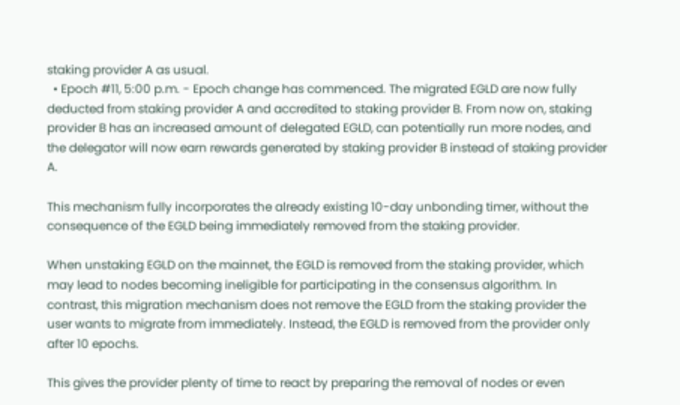staking provider A as usual.
  • Epoch #11, 5:00 p.m. - Epoch change has commenced. The migrated EGLD are now fully deducted from staking provider A and accredited to staking provider B. From now on, staking provider B has an increased amount of delegated EGLD, can potentially run more nodes, and the delegator will now earn rewards generated by staking provider B instead of staking provider A.

This mechanism fully incorporates the already existing 10-day unbonding timer, without the consequence of the EGLD being immediately removed from the staking provider.

When unstaking EGLD on the mainnet, the EGLD is removed from the staking provider, which may lead to nodes becoming ineligible for participating in the consensus algorithm. In contrast, this migration mechanism does not remove the EGLD from the staking provider the user wants to migrate from immediately. Instead, the EGLD is removed from the provider only after 10 epochs.

This gives the provider plenty of time to react by preparing the removal of nodes or even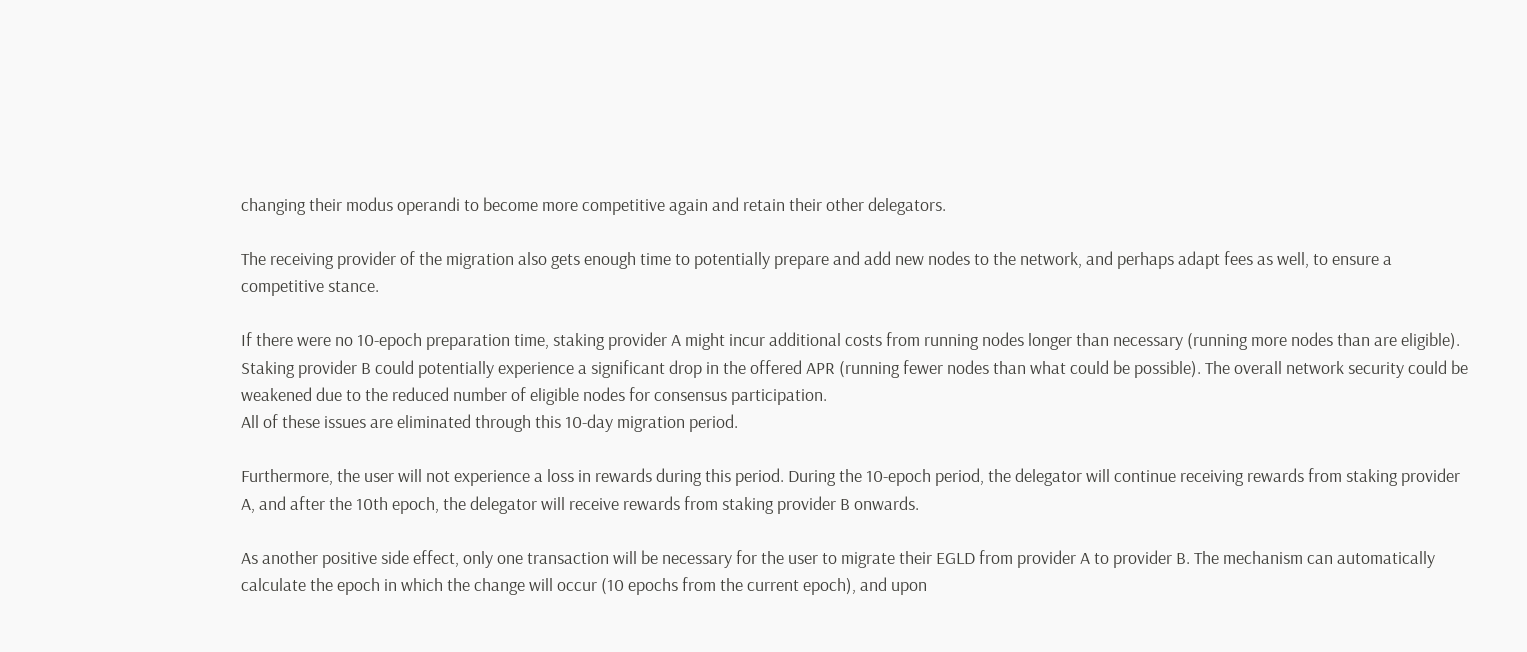changing their modus operandi to become more competitive again and retain their other delegators.

The receiving provider of the migration also gets enough time to potentially prepare and add new nodes to the network, and perhaps adapt fees as well, to ensure a competitive stance.

If there were no 10-epoch preparation time, staking provider A might incur additional costs from running nodes longer than necessary (running more nodes than are eligible). Staking provider B could potentially experience a significant drop in the offered APR (running fewer nodes than what could be possible). The overall network security could be weakened due to the reduced number of eligible nodes for consensus participation.
All of these issues are eliminated through this 10-day migration period.

Furthermore, the user will not experience a loss in rewards during this period. During the 10-epoch period, the delegator will continue receiving rewards from staking provider A, and after the 10th epoch, the delegator will receive rewards from staking provider B onwards.

As another positive side effect, only one transaction will be necessary for the user to migrate their EGLD from provider A to provider B. The mechanism can automatically calculate the epoch in which the change will occur (10 epochs from the current epoch), and upon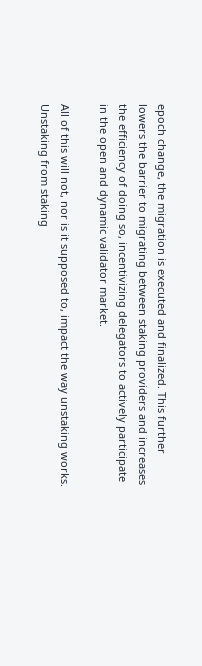epoch change, the migration is executed and finalized. This further lowers the barrier to migrating between staking providers and increases the efficiency of doing so, incentivizing delegators to actively participate in the open and dynamic validator market.

All of this will not, nor is it supposed to, impact the way unstaking works. Unstaking from staking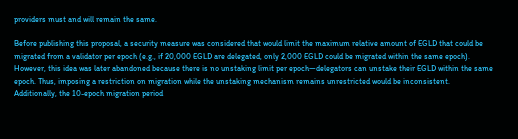providers must and will remain the same.

Before publishing this proposal, a security measure was considered that would limit the maximum relative amount of EGLD that could be migrated from a validator per epoch (e.g., if 20,000 EGLD are delegated, only 2,000 EGLD could be migrated within the same epoch). However, this idea was later abandoned because there is no unstaking limit per epoch—delegators can unstake their EGLD within the same epoch. Thus, imposing a restriction on migration while the unstaking mechanism remains unrestricted would be inconsistent. Additionally, the 10-epoch migration period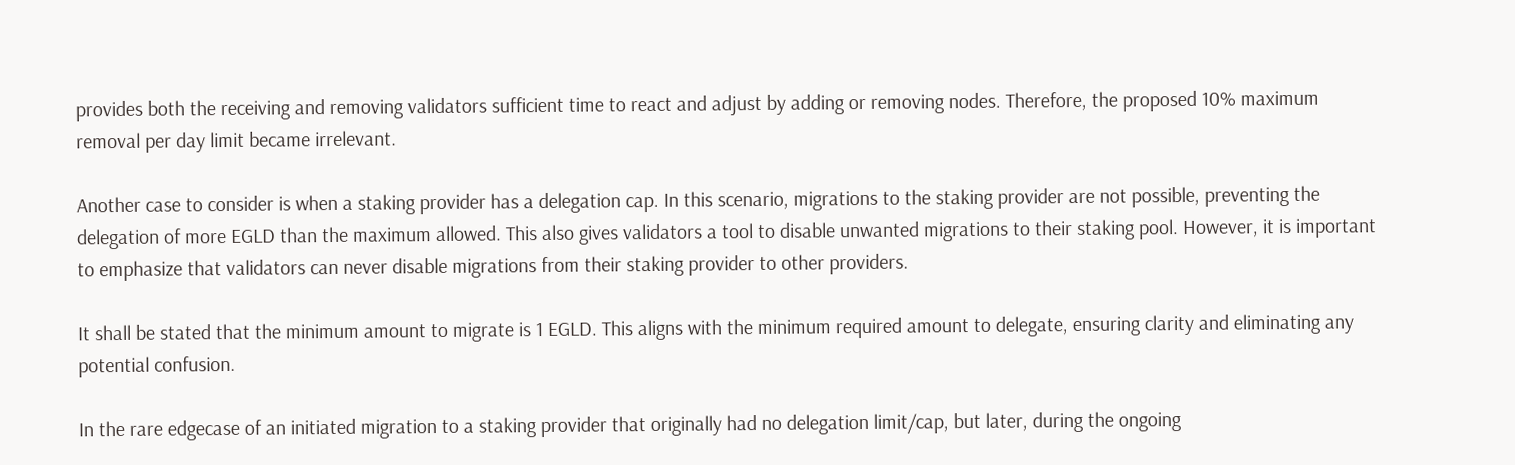provides both the receiving and removing validators sufficient time to react and adjust by adding or removing nodes. Therefore, the proposed 10% maximum removal per day limit became irrelevant.

Another case to consider is when a staking provider has a delegation cap. In this scenario, migrations to the staking provider are not possible, preventing the delegation of more EGLD than the maximum allowed. This also gives validators a tool to disable unwanted migrations to their staking pool. However, it is important to emphasize that validators can never disable migrations from their staking provider to other providers.

It shall be stated that the minimum amount to migrate is 1 EGLD. This aligns with the minimum required amount to delegate, ensuring clarity and eliminating any potential confusion.

In the rare edgecase of an initiated migration to a staking provider that originally had no delegation limit/cap, but later, during the ongoing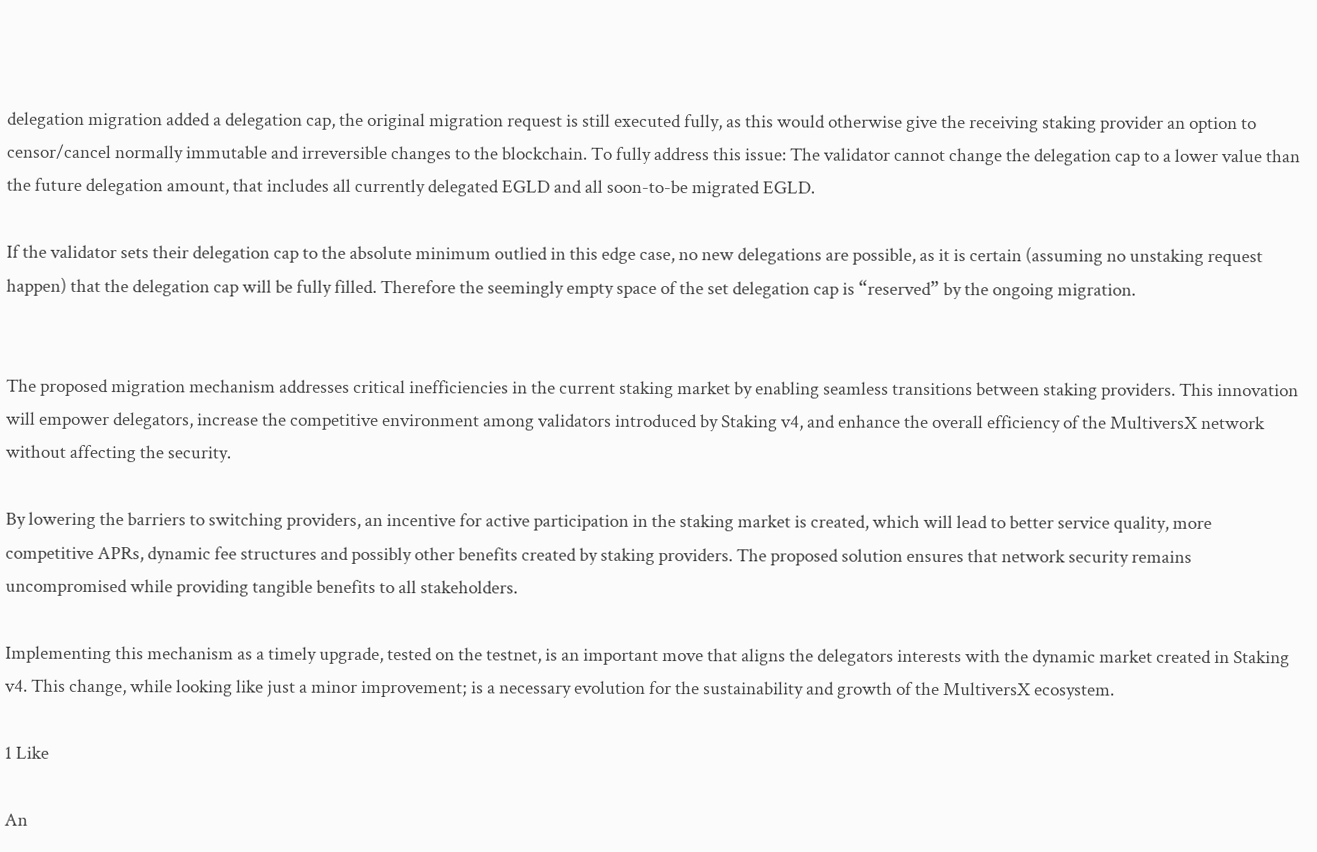delegation migration added a delegation cap, the original migration request is still executed fully, as this would otherwise give the receiving staking provider an option to censor/cancel normally immutable and irreversible changes to the blockchain. To fully address this issue: The validator cannot change the delegation cap to a lower value than the future delegation amount, that includes all currently delegated EGLD and all soon-to-be migrated EGLD.

If the validator sets their delegation cap to the absolute minimum outlied in this edge case, no new delegations are possible, as it is certain (assuming no unstaking request happen) that the delegation cap will be fully filled. Therefore the seemingly empty space of the set delegation cap is “reserved” by the ongoing migration.


The proposed migration mechanism addresses critical inefficiencies in the current staking market by enabling seamless transitions between staking providers. This innovation will empower delegators, increase the competitive environment among validators introduced by Staking v4, and enhance the overall efficiency of the MultiversX network without affecting the security.

By lowering the barriers to switching providers, an incentive for active participation in the staking market is created, which will lead to better service quality, more competitive APRs, dynamic fee structures and possibly other benefits created by staking providers. The proposed solution ensures that network security remains uncompromised while providing tangible benefits to all stakeholders.

Implementing this mechanism as a timely upgrade, tested on the testnet, is an important move that aligns the delegators interests with the dynamic market created in Staking v4. This change, while looking like just a minor improvement; is a necessary evolution for the sustainability and growth of the MultiversX ecosystem.

1 Like

An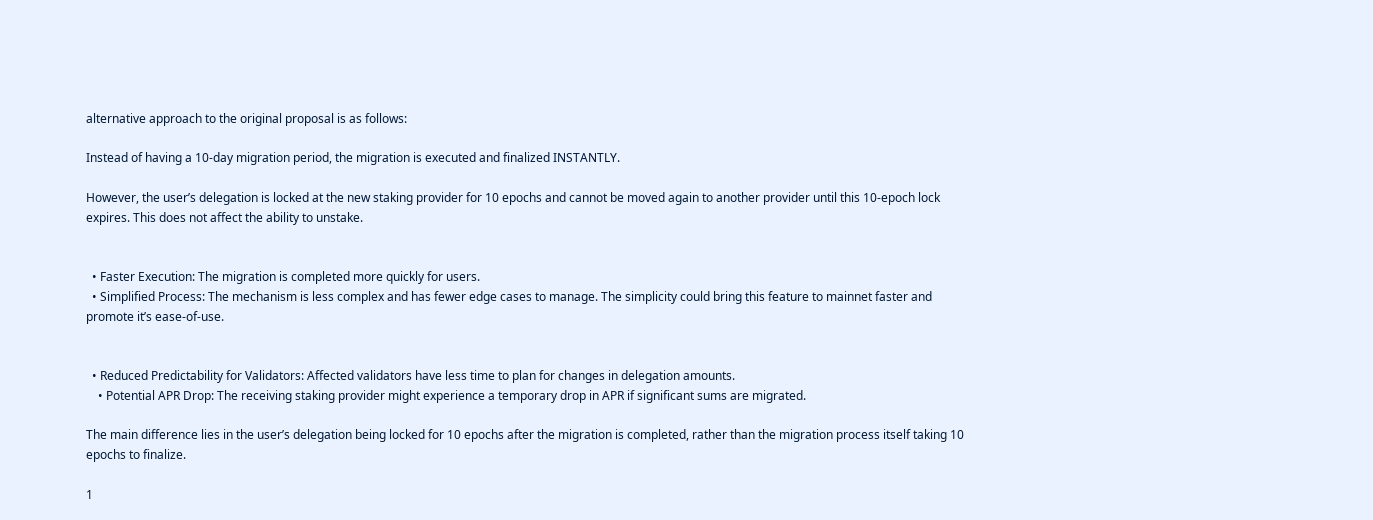alternative approach to the original proposal is as follows:

Instead of having a 10-day migration period, the migration is executed and finalized INSTANTLY.

However, the user’s delegation is locked at the new staking provider for 10 epochs and cannot be moved again to another provider until this 10-epoch lock expires. This does not affect the ability to unstake.


  • Faster Execution: The migration is completed more quickly for users.
  • Simplified Process: The mechanism is less complex and has fewer edge cases to manage. The simplicity could bring this feature to mainnet faster and promote it’s ease-of-use.


  • Reduced Predictability for Validators: Affected validators have less time to plan for changes in delegation amounts.
    • Potential APR Drop: The receiving staking provider might experience a temporary drop in APR if significant sums are migrated.

The main difference lies in the user’s delegation being locked for 10 epochs after the migration is completed, rather than the migration process itself taking 10 epochs to finalize.

1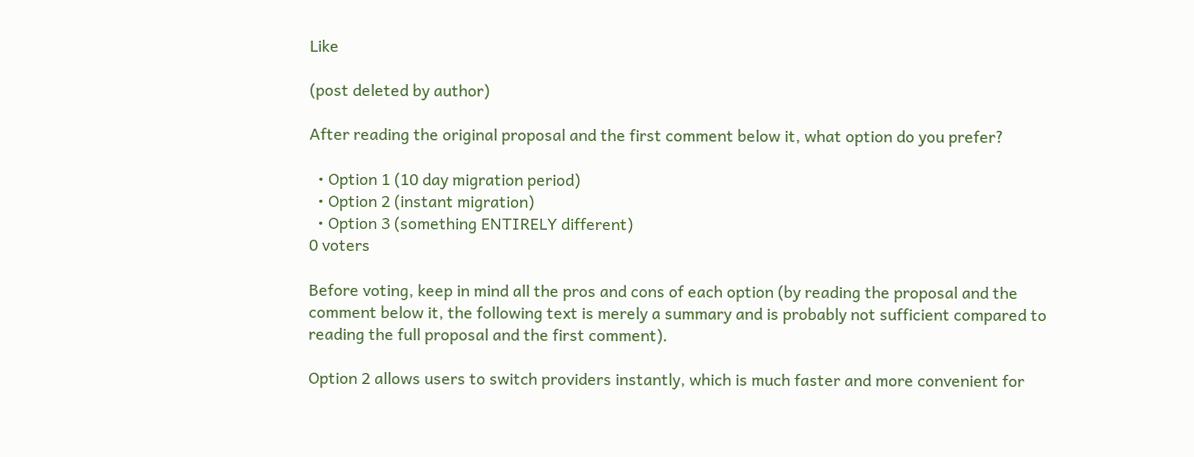Like

(post deleted by author)

After reading the original proposal and the first comment below it, what option do you prefer?

  • Option 1 (10 day migration period)
  • Option 2 (instant migration)
  • Option 3 (something ENTIRELY different)
0 voters

Before voting, keep in mind all the pros and cons of each option (by reading the proposal and the comment below it, the following text is merely a summary and is probably not sufficient compared to reading the full proposal and the first comment).

Option 2 allows users to switch providers instantly, which is much faster and more convenient for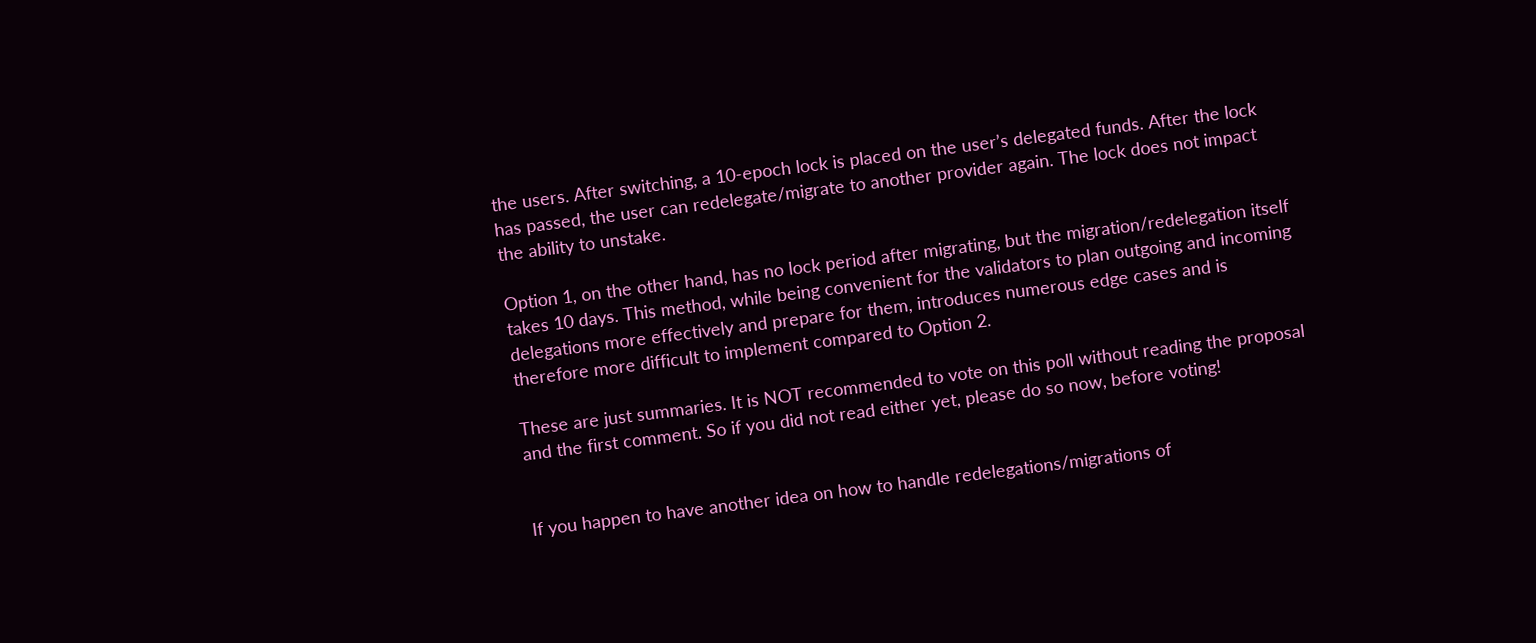the users. After switching, a 10-epoch lock is placed on the user’s delegated funds. After the lock has passed, the user can redelegate/migrate to another provider again. The lock does not impact the ability to unstake.

Option 1, on the other hand, has no lock period after migrating, but the migration/redelegation itself takes 10 days. This method, while being convenient for the validators to plan outgoing and incoming delegations more effectively and prepare for them, introduces numerous edge cases and is therefore more difficult to implement compared to Option 2.

These are just summaries. It is NOT recommended to vote on this poll without reading the proposal and the first comment. So if you did not read either yet, please do so now, before voting!


If you happen to have another idea on how to handle redelegations/migrations of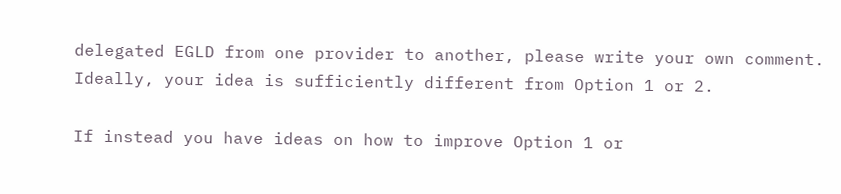delegated EGLD from one provider to another, please write your own comment. Ideally, your idea is sufficiently different from Option 1 or 2.

If instead you have ideas on how to improve Option 1 or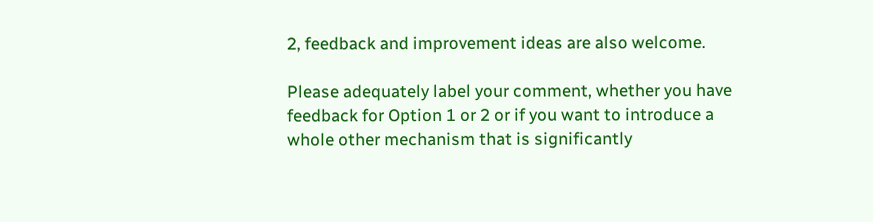2, feedback and improvement ideas are also welcome.

Please adequately label your comment, whether you have feedback for Option 1 or 2 or if you want to introduce a whole other mechanism that is significantly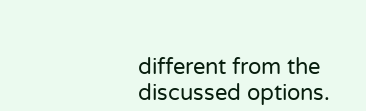different from the discussed options.